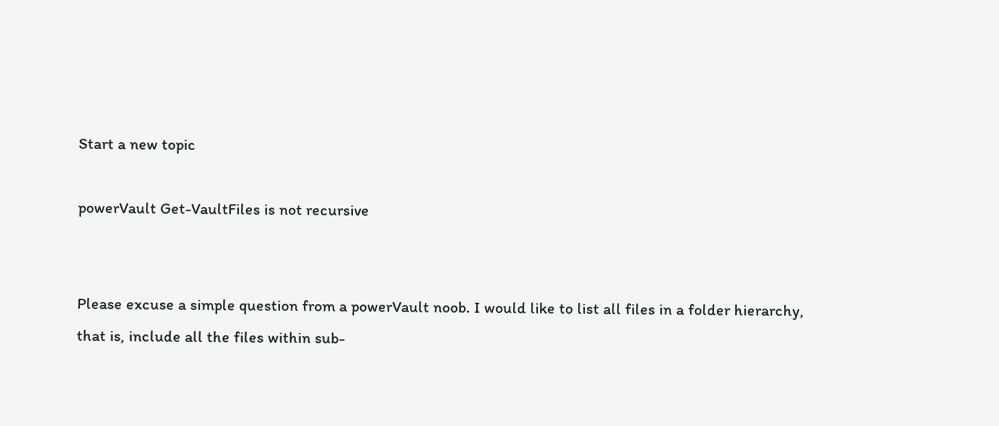Start a new topic

powerVault Get-VaultFiles is not recursive


Please excuse a simple question from a powerVault noob. I would like to list all files in a folder hierarchy, that is, include all the files within sub-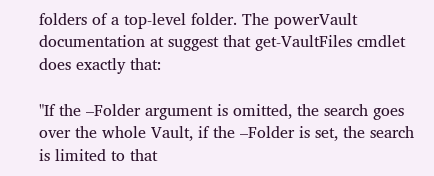folders of a top-level folder. The powerVault documentation at suggest that get-VaultFiles cmdlet does exactly that:

"If the –Folder argument is omitted, the search goes over the whole Vault, if the –Folder is set, the search is limited to that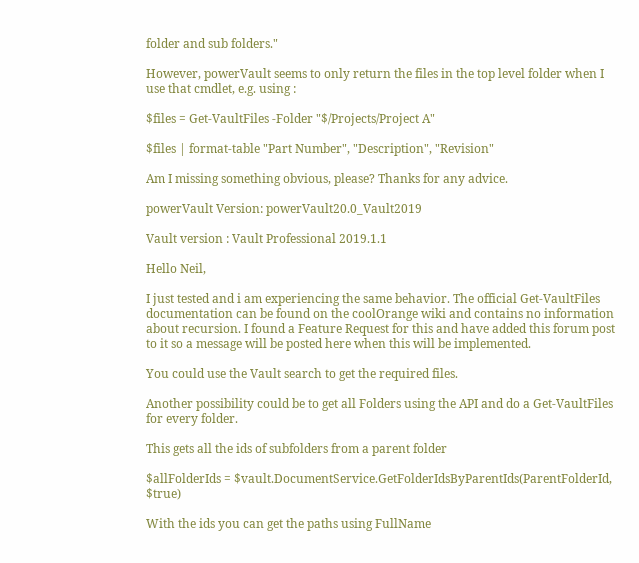folder and sub folders."

However, powerVault seems to only return the files in the top level folder when I use that cmdlet, e.g. using :

$files = Get-VaultFiles -Folder "$/Projects/Project A"

$files | format-table "Part Number", "Description", "Revision"

Am I missing something obvious, please? Thanks for any advice.

powerVault Version: powerVault20.0_Vault2019

Vault version : Vault Professional 2019.1.1

Hello Neil,

I just tested and i am experiencing the same behavior. The official Get-VaultFiles documentation can be found on the coolOrange wiki and contains no information about recursion. I found a Feature Request for this and have added this forum post to it so a message will be posted here when this will be implemented.

You could use the Vault search to get the required files.

Another possibility could be to get all Folders using the API and do a Get-VaultFiles for every folder.

This gets all the ids of subfolders from a parent folder

$allFolderIds = $vault.DocumentService.GetFolderIdsByParentIds(ParentFolderId, $true)

With the ids you can get the paths using FullName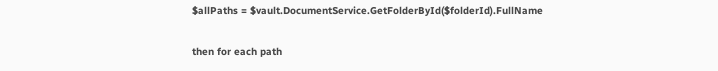$allPaths = $vault.DocumentService.GetFolderById($folderId).FullName

then for each path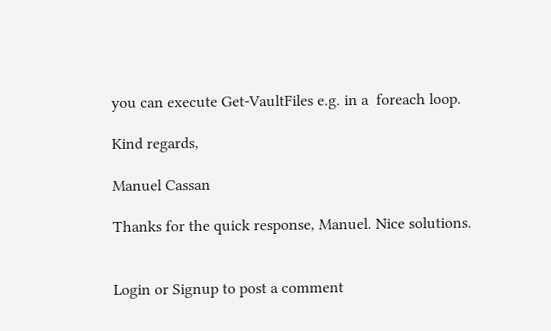you can execute Get-VaultFiles e.g. in a  foreach loop.

Kind regards,

Manuel Cassan

Thanks for the quick response, Manuel. Nice solutions.


Login or Signup to post a comment